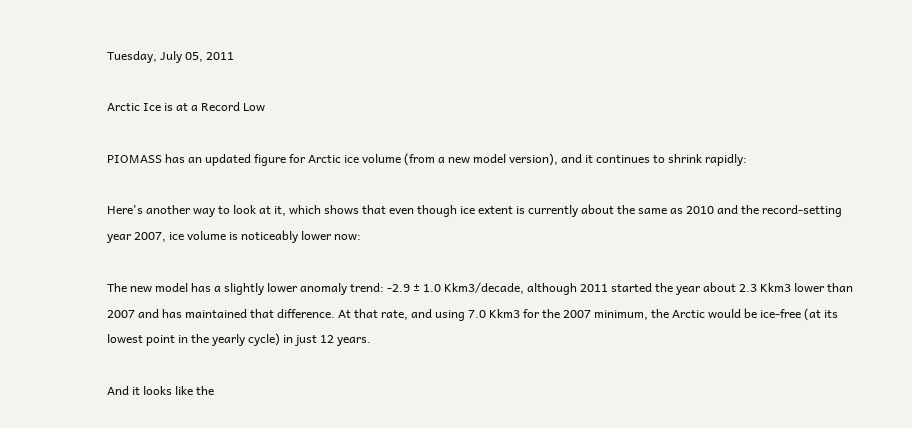Tuesday, July 05, 2011

Arctic Ice is at a Record Low

PIOMASS has an updated figure for Arctic ice volume (from a new model version), and it continues to shrink rapidly:

Here's another way to look at it, which shows that even though ice extent is currently about the same as 2010 and the record-setting year 2007, ice volume is noticeably lower now:

The new model has a slightly lower anomaly trend: -2.9 ± 1.0 Kkm3/decade, although 2011 started the year about 2.3 Kkm3 lower than 2007 and has maintained that difference. At that rate, and using 7.0 Kkm3 for the 2007 minimum, the Arctic would be ice-free (at its lowest point in the yearly cycle) in just 12 years.

And it looks like the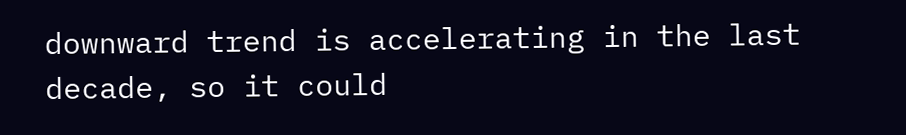downward trend is accelerating in the last decade, so it could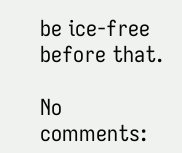be ice-free before that.

No comments: